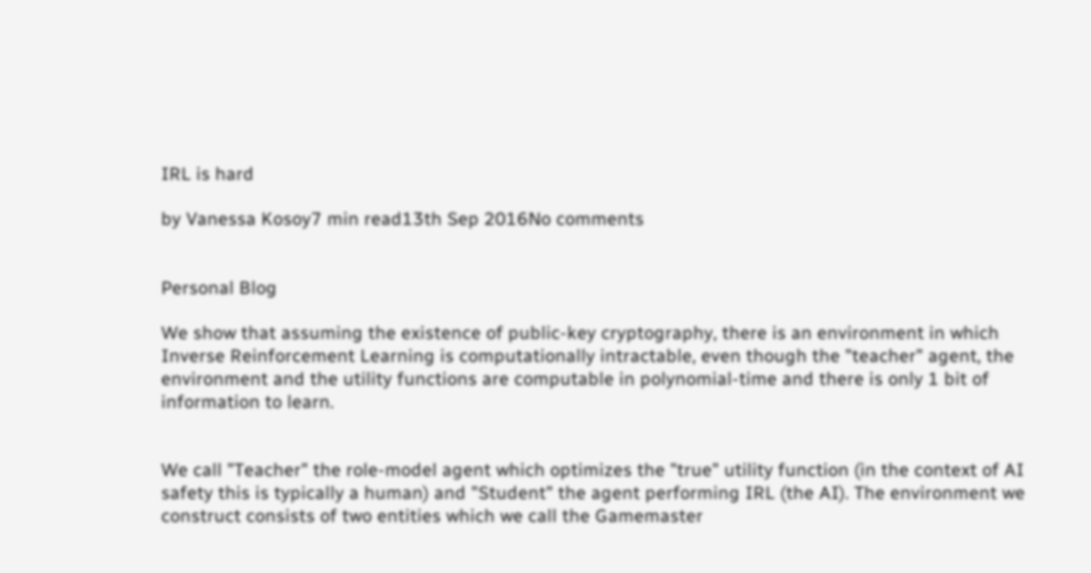IRL is hard

by Vanessa Kosoy7 min read13th Sep 2016No comments


Personal Blog

We show that assuming the existence of public-key cryptography, there is an environment in which Inverse Reinforcement Learning is computationally intractable, even though the "teacher" agent, the environment and the utility functions are computable in polynomial-time and there is only 1 bit of information to learn.


We call "Teacher" the role-model agent which optimizes the "true" utility function (in the context of AI safety this is typically a human) and "Student" the agent performing IRL (the AI). The environment we construct consists of two entities which we call the Gamemaster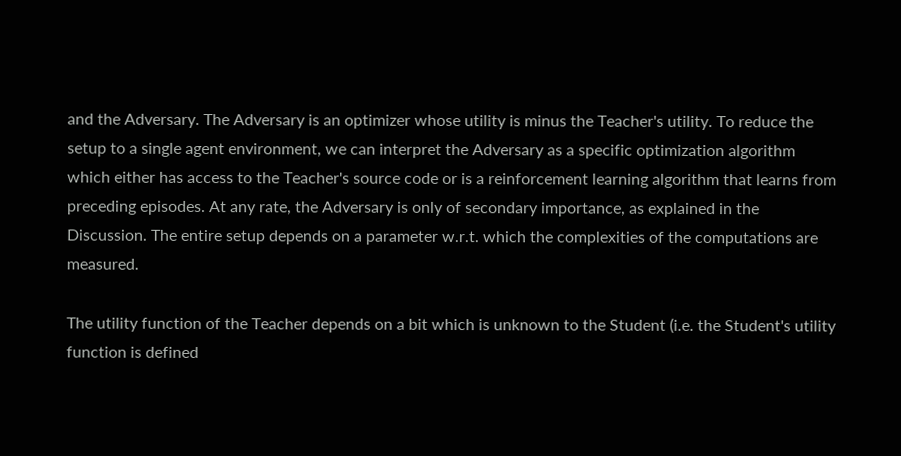and the Adversary. The Adversary is an optimizer whose utility is minus the Teacher's utility. To reduce the setup to a single agent environment, we can interpret the Adversary as a specific optimization algorithm which either has access to the Teacher's source code or is a reinforcement learning algorithm that learns from preceding episodes. At any rate, the Adversary is only of secondary importance, as explained in the Discussion. The entire setup depends on a parameter w.r.t. which the complexities of the computations are measured.

The utility function of the Teacher depends on a bit which is unknown to the Student (i.e. the Student's utility function is defined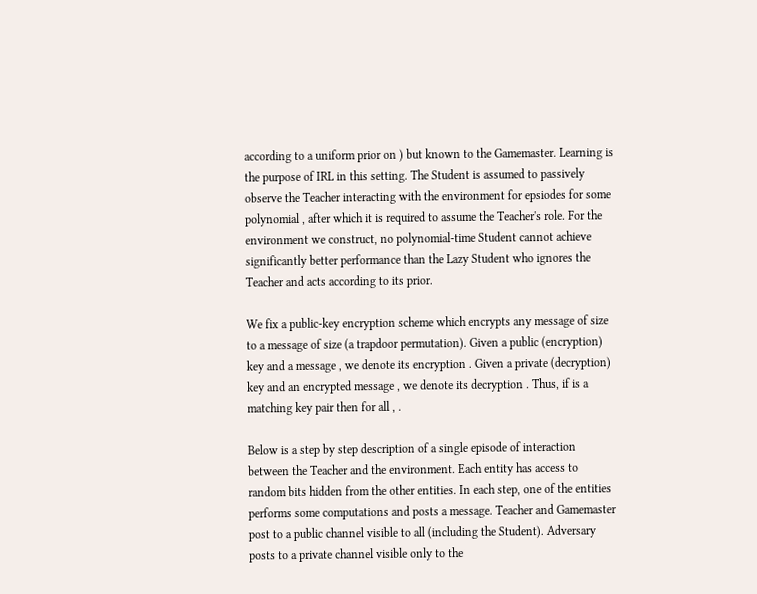according to a uniform prior on ) but known to the Gamemaster. Learning is the purpose of IRL in this setting. The Student is assumed to passively observe the Teacher interacting with the environment for epsiodes for some polynomial , after which it is required to assume the Teacher's role. For the environment we construct, no polynomial-time Student cannot achieve significantly better performance than the Lazy Student who ignores the Teacher and acts according to its prior.

We fix a public-key encryption scheme which encrypts any message of size to a message of size (a trapdoor permutation). Given a public (encryption) key and a message , we denote its encryption . Given a private (decryption) key and an encrypted message , we denote its decryption . Thus, if is a matching key pair then for all , .

Below is a step by step description of a single episode of interaction between the Teacher and the environment. Each entity has access to random bits hidden from the other entities. In each step, one of the entities performs some computations and posts a message. Teacher and Gamemaster post to a public channel visible to all (including the Student). Adversary posts to a private channel visible only to the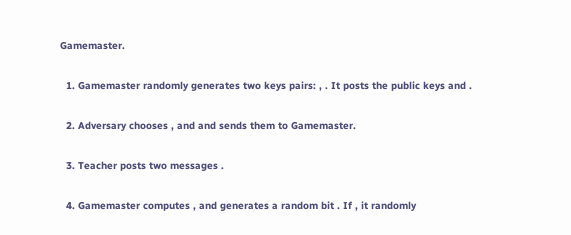Gamemaster.

  1. Gamemaster randomly generates two keys pairs: , . It posts the public keys and .

  2. Adversary chooses , and and sends them to Gamemaster.

  3. Teacher posts two messages .

  4. Gamemaster computes , and generates a random bit . If , it randomly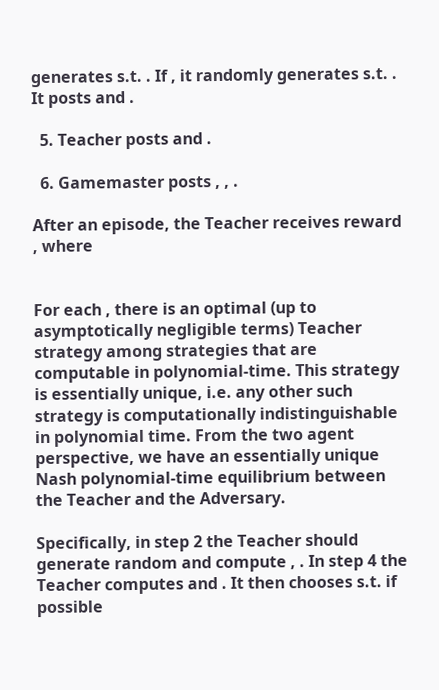generates s.t. . If , it randomly generates s.t. . It posts and .

  5. Teacher posts and .

  6. Gamemaster posts , , .

After an episode, the Teacher receives reward , where


For each , there is an optimal (up to asymptotically negligible terms) Teacher strategy among strategies that are computable in polynomial-time. This strategy is essentially unique, i.e. any other such strategy is computationally indistinguishable in polynomial time. From the two agent perspective, we have an essentially unique Nash polynomial-time equilibrium between the Teacher and the Adversary.

Specifically, in step 2 the Teacher should generate random and compute , . In step 4 the Teacher computes and . It then chooses s.t. if possible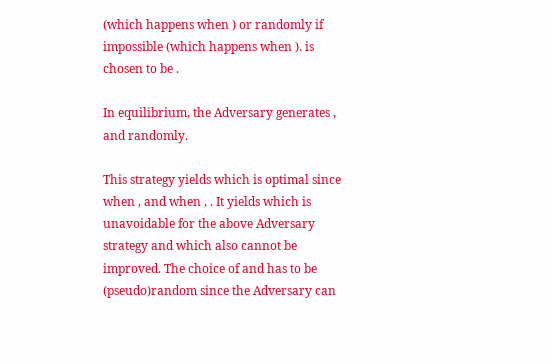(which happens when ) or randomly if impossible (which happens when ). is chosen to be .

In equilibrium, the Adversary generates , and randomly.

This strategy yields which is optimal since when , and when , . It yields which is unavoidable for the above Adversary strategy and which also cannot be improved. The choice of and has to be (pseudo)random since the Adversary can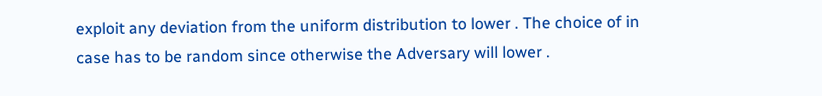exploit any deviation from the uniform distribution to lower . The choice of in case has to be random since otherwise the Adversary will lower .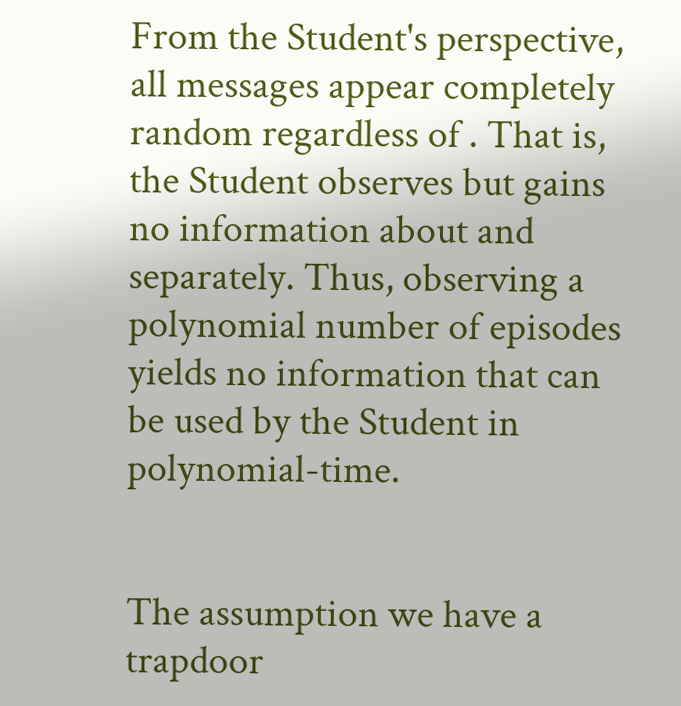From the Student's perspective, all messages appear completely random regardless of . That is, the Student observes but gains no information about and separately. Thus, observing a polynomial number of episodes yields no information that can be used by the Student in polynomial-time.


The assumption we have a trapdoor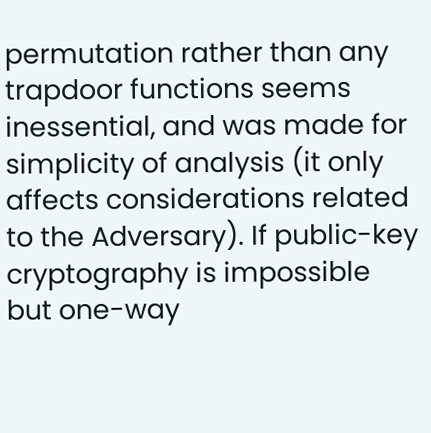permutation rather than any trapdoor functions seems inessential, and was made for simplicity of analysis (it only affects considerations related to the Adversary). If public-key cryptography is impossible but one-way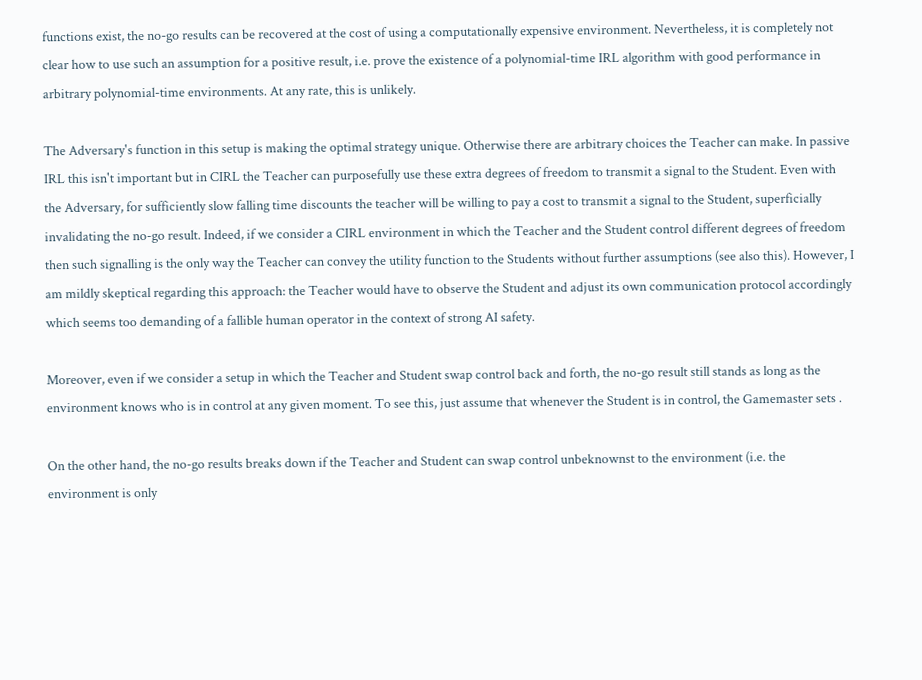functions exist, the no-go results can be recovered at the cost of using a computationally expensive environment. Nevertheless, it is completely not clear how to use such an assumption for a positive result, i.e. prove the existence of a polynomial-time IRL algorithm with good performance in arbitrary polynomial-time environments. At any rate, this is unlikely.

The Adversary's function in this setup is making the optimal strategy unique. Otherwise there are arbitrary choices the Teacher can make. In passive IRL this isn't important but in CIRL the Teacher can purposefully use these extra degrees of freedom to transmit a signal to the Student. Even with the Adversary, for sufficiently slow falling time discounts the teacher will be willing to pay a cost to transmit a signal to the Student, superficially invalidating the no-go result. Indeed, if we consider a CIRL environment in which the Teacher and the Student control different degrees of freedom then such signalling is the only way the Teacher can convey the utility function to the Students without further assumptions (see also this). However, I am mildly skeptical regarding this approach: the Teacher would have to observe the Student and adjust its own communication protocol accordingly which seems too demanding of a fallible human operator in the context of strong AI safety.

Moreover, even if we consider a setup in which the Teacher and Student swap control back and forth, the no-go result still stands as long as the environment knows who is in control at any given moment. To see this, just assume that whenever the Student is in control, the Gamemaster sets .

On the other hand, the no-go results breaks down if the Teacher and Student can swap control unbeknownst to the environment (i.e. the environment is only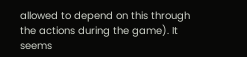allowed to depend on this through the actions during the game). It seems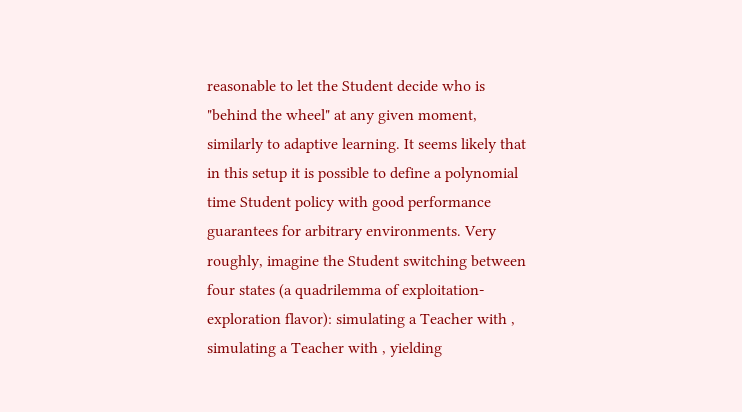reasonable to let the Student decide who is "behind the wheel" at any given moment, similarly to adaptive learning. It seems likely that in this setup it is possible to define a polynomial time Student policy with good performance guarantees for arbitrary environments. Very roughly, imagine the Student switching between four states (a quadrilemma of exploitation-exploration flavor): simulating a Teacher with , simulating a Teacher with , yielding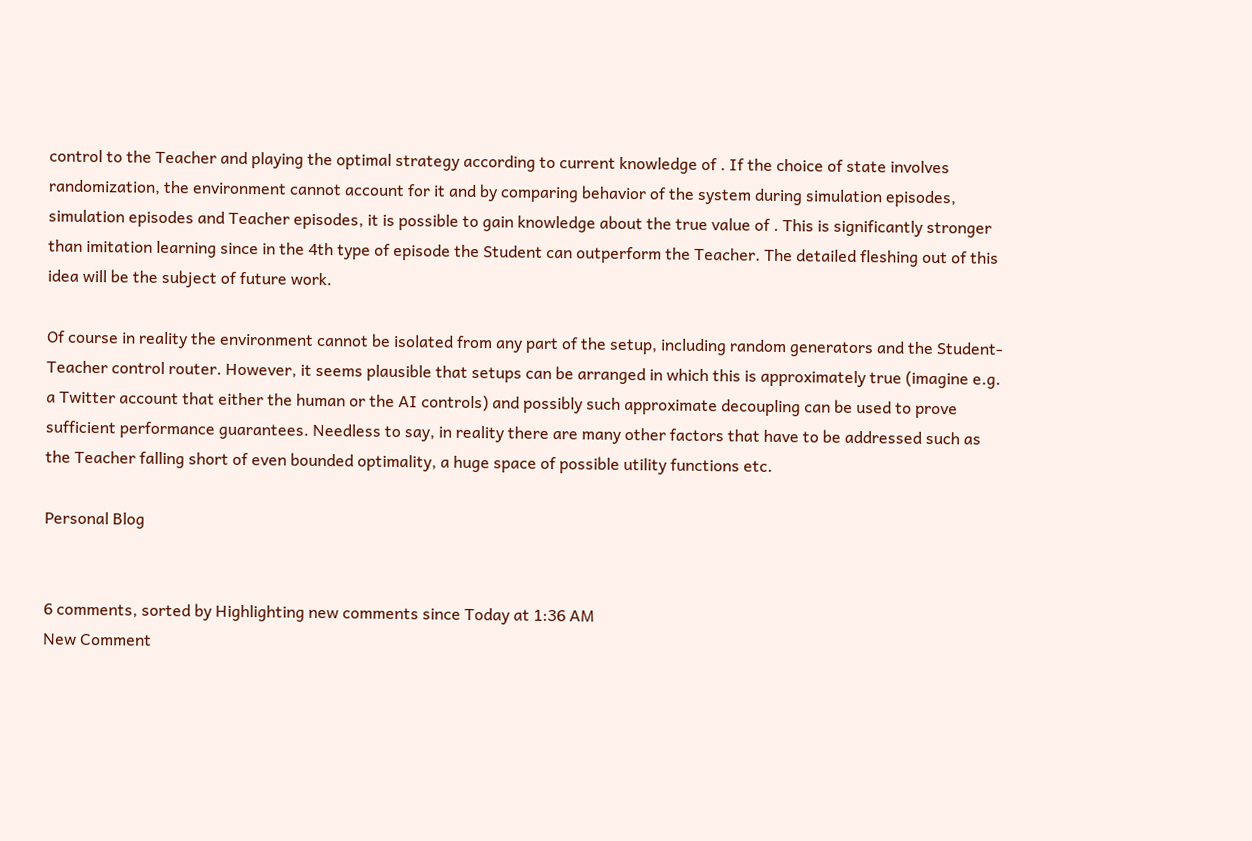control to the Teacher and playing the optimal strategy according to current knowledge of . If the choice of state involves randomization, the environment cannot account for it and by comparing behavior of the system during simulation episodes, simulation episodes and Teacher episodes, it is possible to gain knowledge about the true value of . This is significantly stronger than imitation learning since in the 4th type of episode the Student can outperform the Teacher. The detailed fleshing out of this idea will be the subject of future work.

Of course in reality the environment cannot be isolated from any part of the setup, including random generators and the Student-Teacher control router. However, it seems plausible that setups can be arranged in which this is approximately true (imagine e.g. a Twitter account that either the human or the AI controls) and possibly such approximate decoupling can be used to prove sufficient performance guarantees. Needless to say, in reality there are many other factors that have to be addressed such as the Teacher falling short of even bounded optimality, a huge space of possible utility functions etc.

Personal Blog


6 comments, sorted by Highlighting new comments since Today at 1:36 AM
New Comment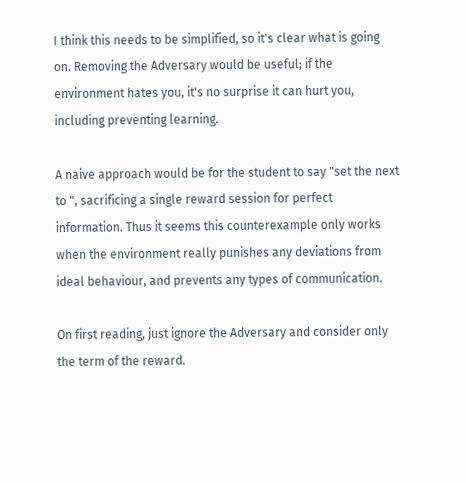I think this needs to be simplified, so it's clear what is going on. Removing the Adversary would be useful; if the environment hates you, it's no surprise it can hurt you, including preventing learning.

A naive approach would be for the student to say "set the next to ", sacrificing a single reward session for perfect information. Thus it seems this counterexample only works when the environment really punishes any deviations from ideal behaviour, and prevents any types of communication.

On first reading, just ignore the Adversary and consider only the term of the reward.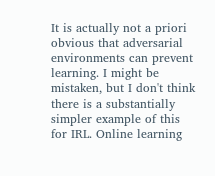It is actually not a priori obvious that adversarial environments can prevent learning. I might be mistaken, but I don't think there is a substantially simpler example of this for IRL. Online learning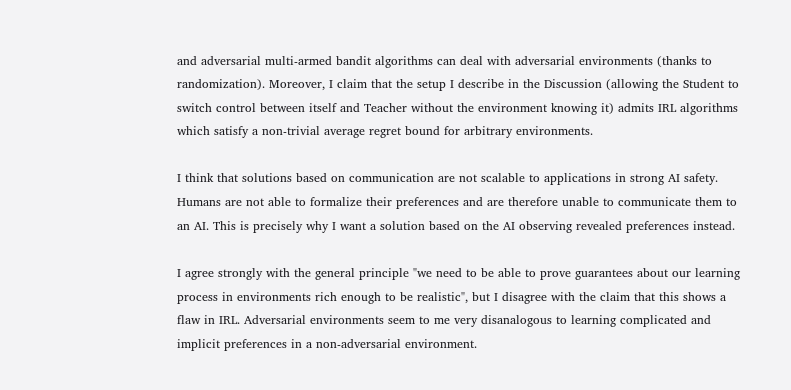and adversarial multi-armed bandit algorithms can deal with adversarial environments (thanks to randomization). Moreover, I claim that the setup I describe in the Discussion (allowing the Student to switch control between itself and Teacher without the environment knowing it) admits IRL algorithms which satisfy a non-trivial average regret bound for arbitrary environments.

I think that solutions based on communication are not scalable to applications in strong AI safety. Humans are not able to formalize their preferences and are therefore unable to communicate them to an AI. This is precisely why I want a solution based on the AI observing revealed preferences instead.

I agree strongly with the general principle "we need to be able to prove guarantees about our learning process in environments rich enough to be realistic", but I disagree with the claim that this shows a flaw in IRL. Adversarial environments seem to me very disanalogous to learning complicated and implicit preferences in a non-adversarial environment.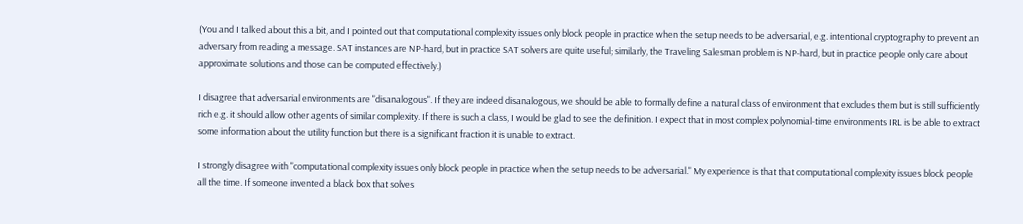(You and I talked about this a bit, and I pointed out that computational complexity issues only block people in practice when the setup needs to be adversarial, e.g. intentional cryptography to prevent an adversary from reading a message. SAT instances are NP-hard, but in practice SAT solvers are quite useful; similarly, the Traveling Salesman problem is NP-hard, but in practice people only care about approximate solutions and those can be computed effectively.)

I disagree that adversarial environments are "disanalogous". If they are indeed disanalogous, we should be able to formally define a natural class of environment that excludes them but is still sufficiently rich e.g. it should allow other agents of similar complexity. If there is such a class, I would be glad to see the definition. I expect that in most complex polynomial-time environments IRL is be able to extract some information about the utility function but there is a significant fraction it is unable to extract.

I strongly disagree with "computational complexity issues only block people in practice when the setup needs to be adversarial." My experience is that that computational complexity issues block people all the time. If someone invented a black box that solves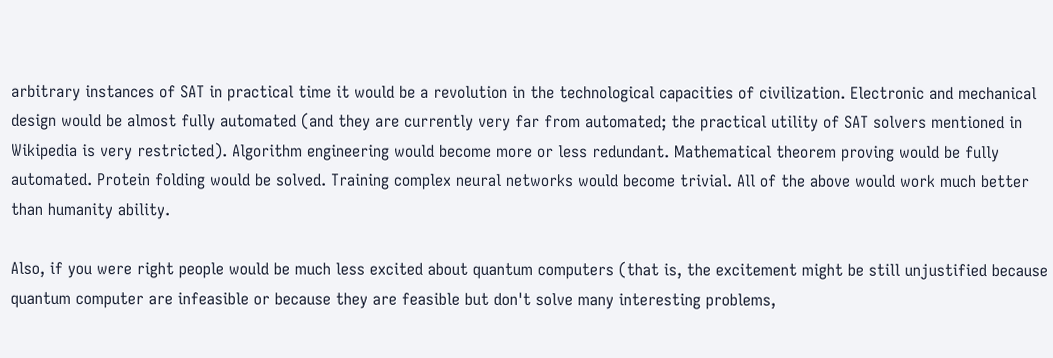arbitrary instances of SAT in practical time it would be a revolution in the technological capacities of civilization. Electronic and mechanical design would be almost fully automated (and they are currently very far from automated; the practical utility of SAT solvers mentioned in Wikipedia is very restricted). Algorithm engineering would become more or less redundant. Mathematical theorem proving would be fully automated. Protein folding would be solved. Training complex neural networks would become trivial. All of the above would work much better than humanity ability.

Also, if you were right people would be much less excited about quantum computers (that is, the excitement might be still unjustified because quantum computer are infeasible or because they are feasible but don't solve many interesting problems,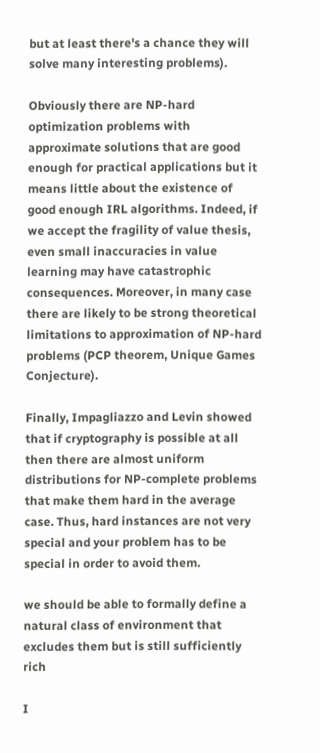but at least there's a chance they will solve many interesting problems).

Obviously there are NP-hard optimization problems with approximate solutions that are good enough for practical applications but it means little about the existence of good enough IRL algorithms. Indeed, if we accept the fragility of value thesis, even small inaccuracies in value learning may have catastrophic consequences. Moreover, in many case there are likely to be strong theoretical limitations to approximation of NP-hard problems (PCP theorem, Unique Games Conjecture).

Finally, Impagliazzo and Levin showed that if cryptography is possible at all then there are almost uniform distributions for NP-complete problems that make them hard in the average case. Thus, hard instances are not very special and your problem has to be special in order to avoid them.

we should be able to formally define a natural class of environment that excludes them but is still sufficiently rich

I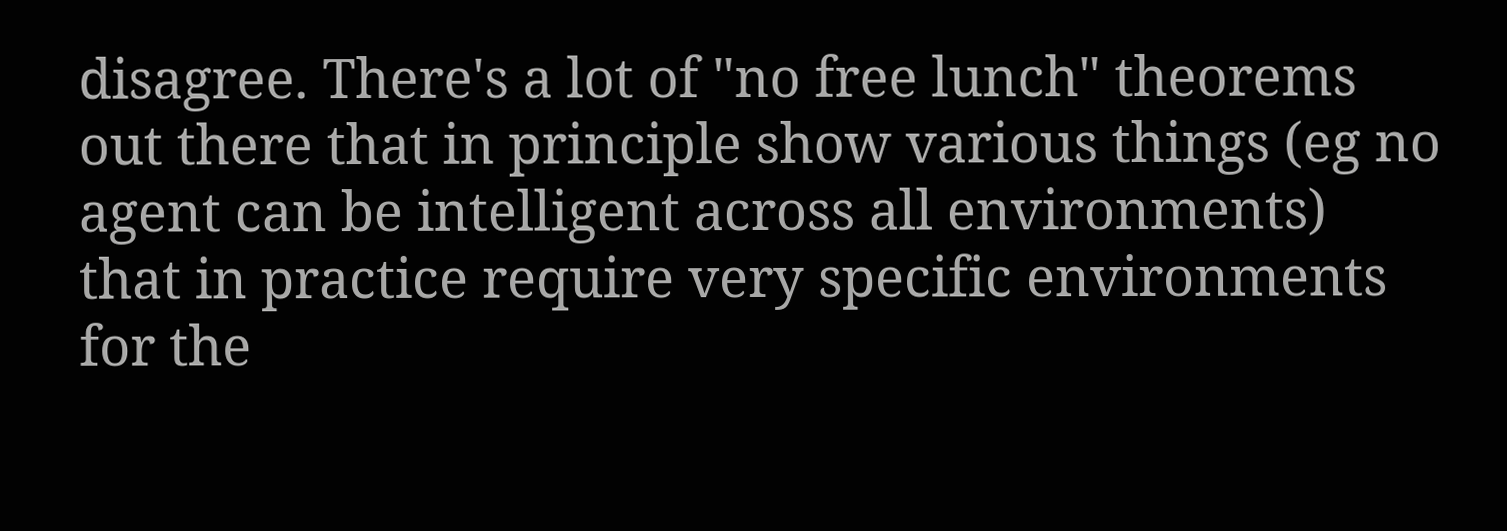disagree. There's a lot of "no free lunch" theorems out there that in principle show various things (eg no agent can be intelligent across all environments) that in practice require very specific environments for the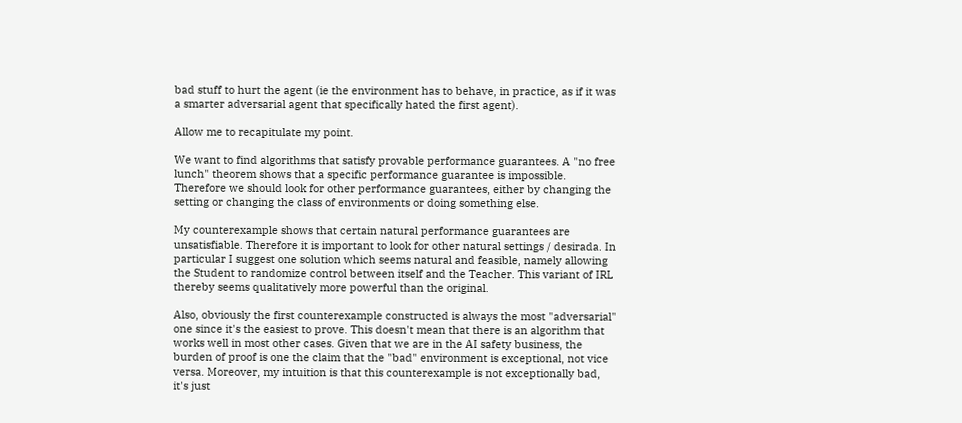bad stuff to hurt the agent (ie the environment has to behave, in practice, as if it was a smarter adversarial agent that specifically hated the first agent).

Allow me to recapitulate my point.

We want to find algorithms that satisfy provable performance guarantees. A "no free lunch" theorem shows that a specific performance guarantee is impossible. Therefore we should look for other performance guarantees, either by changing the setting or changing the class of environments or doing something else.

My counterexample shows that certain natural performance guarantees are unsatisfiable. Therefore it is important to look for other natural settings / desirada. In particular I suggest one solution which seems natural and feasible, namely allowing the Student to randomize control between itself and the Teacher. This variant of IRL thereby seems qualitatively more powerful than the original.

Also, obviously the first counterexample constructed is always the most "adversarial" one since it's the easiest to prove. This doesn't mean that there is an algorithm that works well in most other cases. Given that we are in the AI safety business, the burden of proof is one the claim that the "bad" environment is exceptional, not vice versa. Moreover, my intuition is that this counterexample is not exceptionally bad, it's just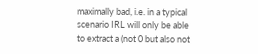maximally bad, i.e. in a typical scenario IRL will only be able to extract a (not 0 but also not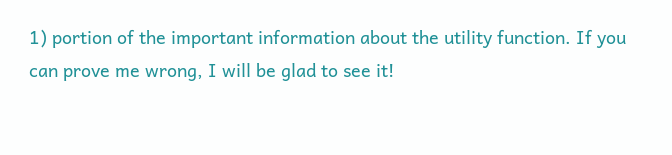1) portion of the important information about the utility function. If you can prove me wrong, I will be glad to see it!